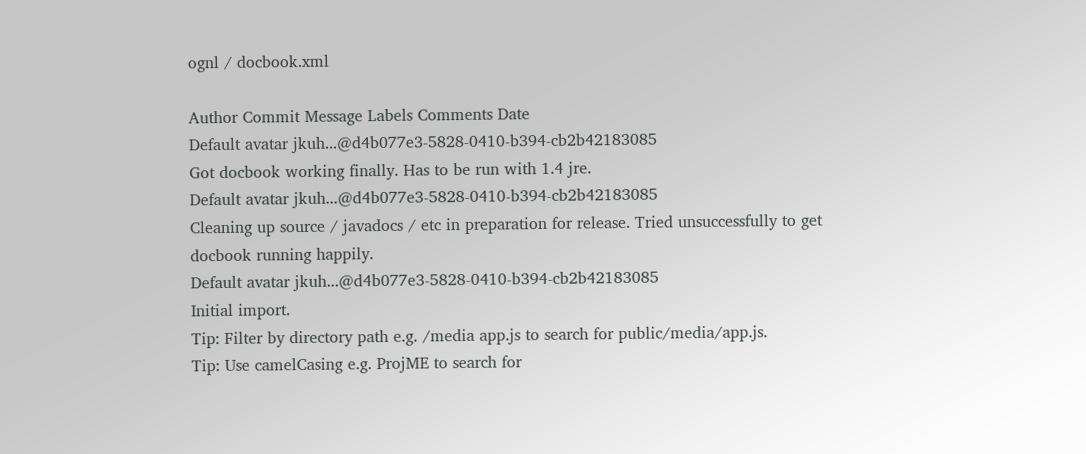ognl / docbook.xml

Author Commit Message Labels Comments Date
Default avatar jkuh...@d4b077e3-5828-0410-b394-cb2b42183085
Got docbook working finally. Has to be run with 1.4 jre.
Default avatar jkuh...@d4b077e3-5828-0410-b394-cb2b42183085
Cleaning up source / javadocs / etc in preparation for release. Tried unsuccessfully to get docbook running happily.
Default avatar jkuh...@d4b077e3-5828-0410-b394-cb2b42183085
Initial import.
Tip: Filter by directory path e.g. /media app.js to search for public/media/app.js.
Tip: Use camelCasing e.g. ProjME to search for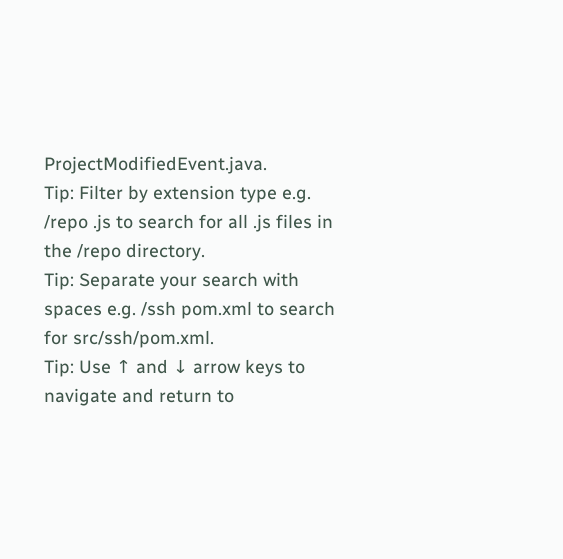ProjectModifiedEvent.java.
Tip: Filter by extension type e.g. /repo .js to search for all .js files in the /repo directory.
Tip: Separate your search with spaces e.g. /ssh pom.xml to search for src/ssh/pom.xml.
Tip: Use ↑ and ↓ arrow keys to navigate and return to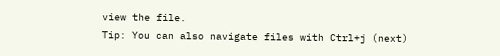view the file.
Tip: You can also navigate files with Ctrl+j (next)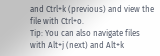and Ctrl+k (previous) and view the file with Ctrl+o.
Tip: You can also navigate files with Alt+j (next) and Alt+k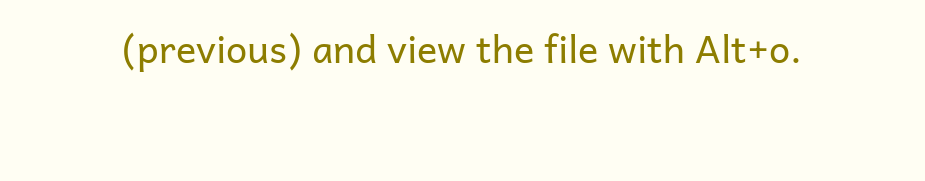(previous) and view the file with Alt+o.